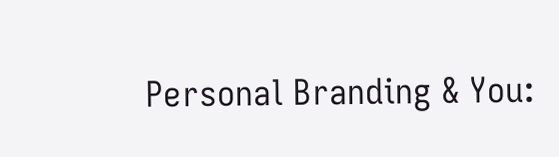Personal Branding & You: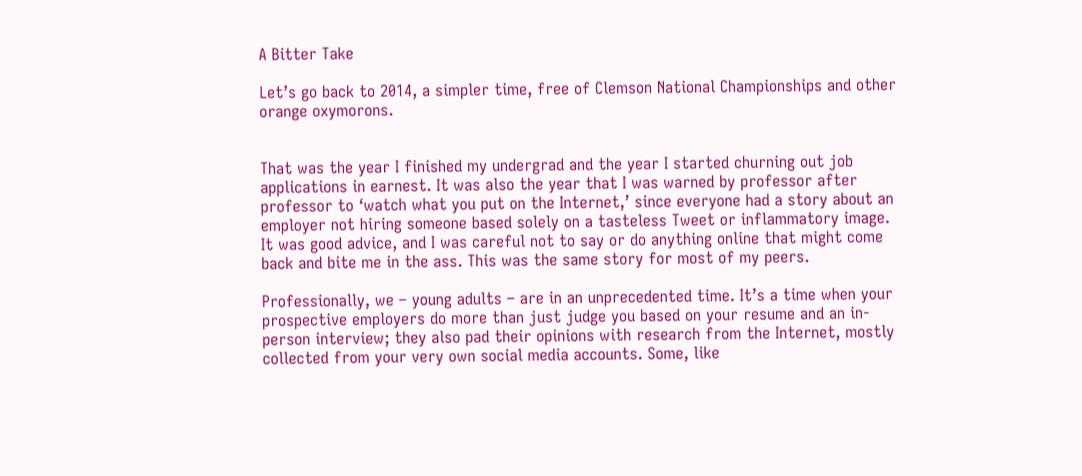A Bitter Take

Let’s go back to 2014, a simpler time, free of Clemson National Championships and other orange oxymorons.


That was the year I finished my undergrad and the year I started churning out job applications in earnest. It was also the year that I was warned by professor after professor to ‘watch what you put on the Internet,’ since everyone had a story about an employer not hiring someone based solely on a tasteless Tweet or inflammatory image. It was good advice, and I was careful not to say or do anything online that might come back and bite me in the ass. This was the same story for most of my peers.

Professionally, we – young adults – are in an unprecedented time. It’s a time when your prospective employers do more than just judge you based on your resume and an in-person interview; they also pad their opinions with research from the Internet, mostly collected from your very own social media accounts. Some, like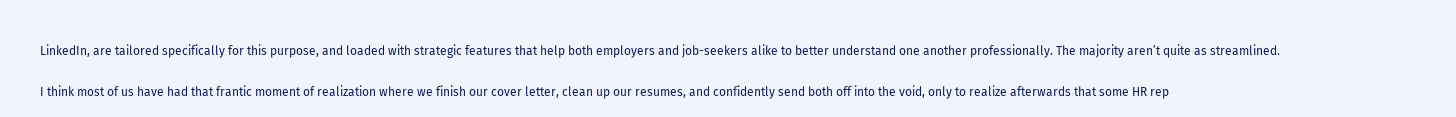LinkedIn, are tailored specifically for this purpose, and loaded with strategic features that help both employers and job-seekers alike to better understand one another professionally. The majority aren’t quite as streamlined.

I think most of us have had that frantic moment of realization where we finish our cover letter, clean up our resumes, and confidently send both off into the void, only to realize afterwards that some HR rep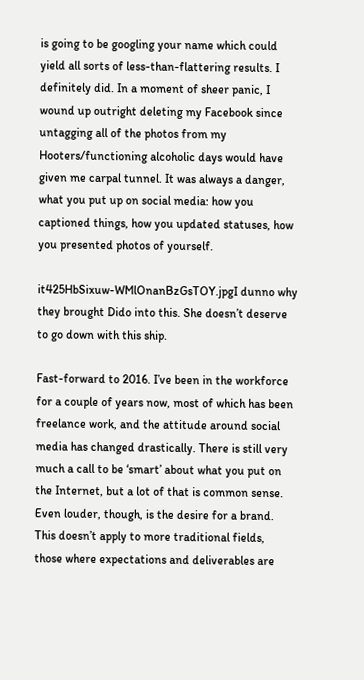is going to be googling your name which could yield all sorts of less-than-flattering results. I definitely did. In a moment of sheer panic, I wound up outright deleting my Facebook since untagging all of the photos from my Hooters/functioning alcoholic days would have given me carpal tunnel. It was always a danger, what you put up on social media: how you captioned things, how you updated statuses, how you presented photos of yourself.

it425HbSixuw-WMlOnanBzGsTOY.jpgI dunno why they brought Dido into this. She doesn’t deserve to go down with this ship.

Fast-forward to 2016. I’ve been in the workforce for a couple of years now, most of which has been freelance work, and the attitude around social media has changed drastically. There is still very much a call to be ‘smart’ about what you put on the Internet, but a lot of that is common sense. Even louder, though, is the desire for a brand. This doesn’t apply to more traditional fields, those where expectations and deliverables are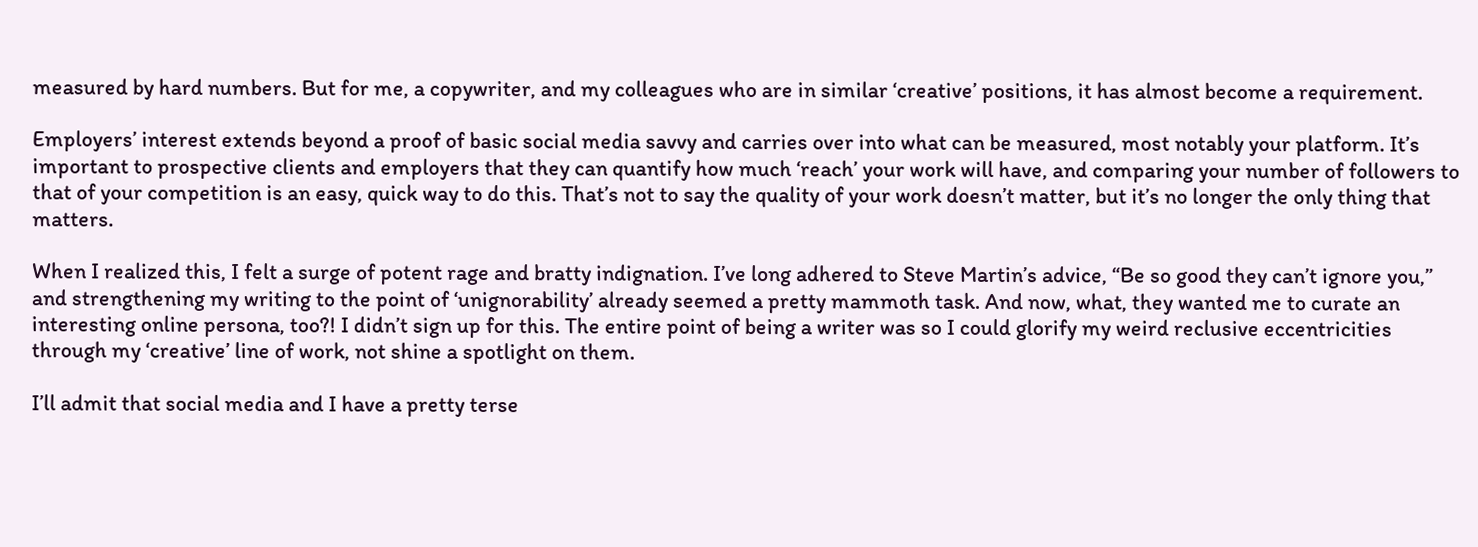measured by hard numbers. But for me, a copywriter, and my colleagues who are in similar ‘creative’ positions, it has almost become a requirement.

Employers’ interest extends beyond a proof of basic social media savvy and carries over into what can be measured, most notably your platform. It’s important to prospective clients and employers that they can quantify how much ‘reach’ your work will have, and comparing your number of followers to that of your competition is an easy, quick way to do this. That’s not to say the quality of your work doesn’t matter, but it’s no longer the only thing that matters.

When I realized this, I felt a surge of potent rage and bratty indignation. I’ve long adhered to Steve Martin’s advice, “Be so good they can’t ignore you,” and strengthening my writing to the point of ‘unignorability’ already seemed a pretty mammoth task. And now, what, they wanted me to curate an interesting online persona, too?! I didn’t sign up for this. The entire point of being a writer was so I could glorify my weird reclusive eccentricities through my ‘creative’ line of work, not shine a spotlight on them.

I’ll admit that social media and I have a pretty terse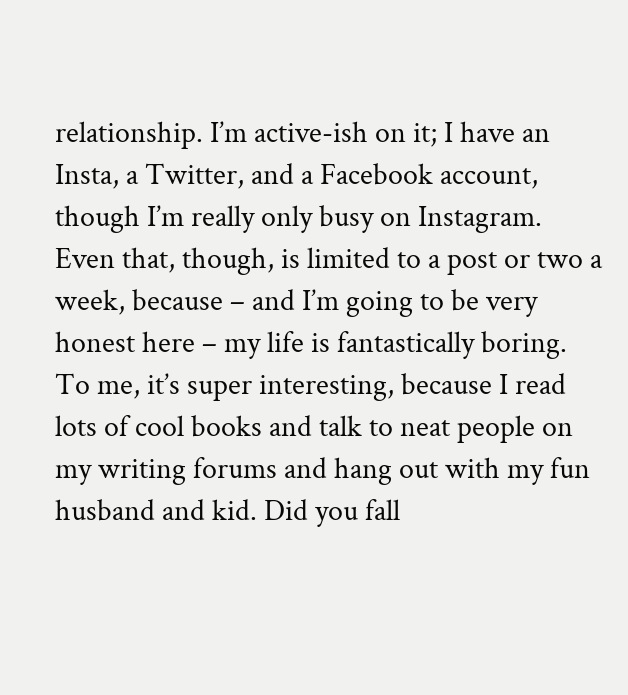relationship. I’m active-ish on it; I have an Insta, a Twitter, and a Facebook account, though I’m really only busy on Instagram. Even that, though, is limited to a post or two a week, because – and I’m going to be very honest here – my life is fantastically boring. To me, it’s super interesting, because I read lots of cool books and talk to neat people on my writing forums and hang out with my fun husband and kid. Did you fall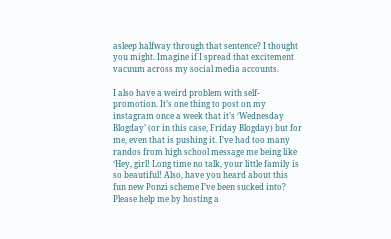asleep halfway through that sentence? I thought you might. Imagine if I spread that excitement vacuum across my social media accounts.

I also have a weird problem with self-promotion. It’s one thing to post on my instagram once a week that it’s ‘Wednesday Blogday’ (or in this case, Friday Blogday) but for me, even that is pushing it. I’ve had too many randos from high school message me being like ‘Hey, girl! Long time no talk, your little family is so beautiful! Also, have you heard about this fun new Ponzi scheme I’ve been sucked into? Please help me by hosting a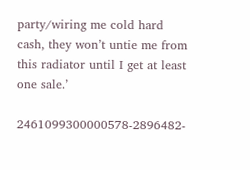party/wiring me cold hard cash, they won’t untie me from this radiator until I get at least one sale.’

2461099300000578-2896482-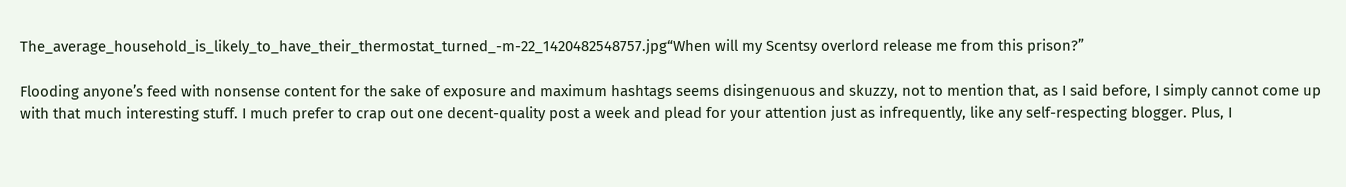The_average_household_is_likely_to_have_their_thermostat_turned_-m-22_1420482548757.jpg“When will my Scentsy overlord release me from this prison?”

Flooding anyone’s feed with nonsense content for the sake of exposure and maximum hashtags seems disingenuous and skuzzy, not to mention that, as I said before, I simply cannot come up with that much interesting stuff. I much prefer to crap out one decent-quality post a week and plead for your attention just as infrequently, like any self-respecting blogger. Plus, I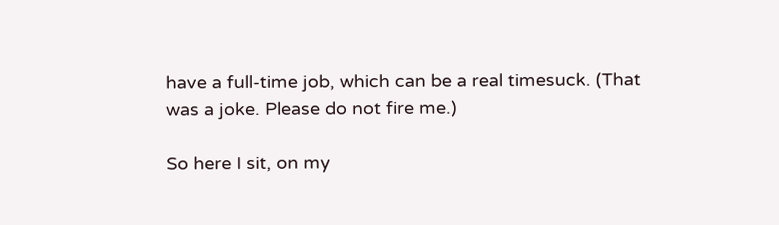have a full-time job, which can be a real timesuck. (That was a joke. Please do not fire me.)

So here I sit, on my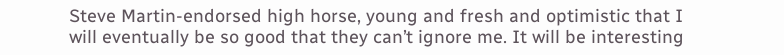Steve Martin-endorsed high horse, young and fresh and optimistic that I will eventually be so good that they can’t ignore me. It will be interesting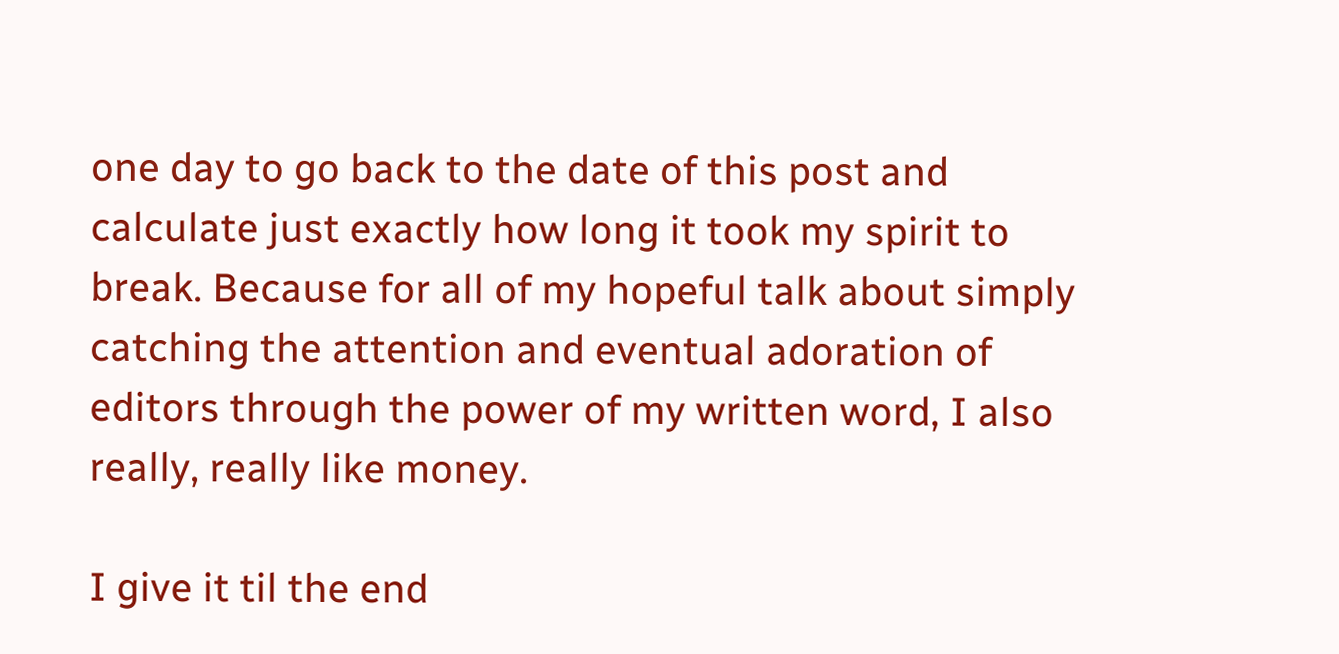one day to go back to the date of this post and calculate just exactly how long it took my spirit to break. Because for all of my hopeful talk about simply catching the attention and eventual adoration of editors through the power of my written word, I also really, really like money.

I give it til the end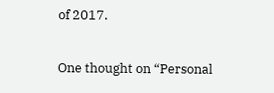of 2017.

One thought on “Personal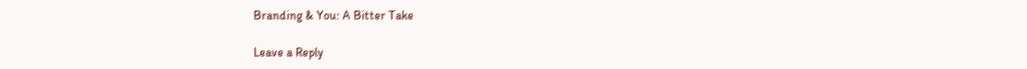Branding & You: A Bitter Take

Leave a Reply